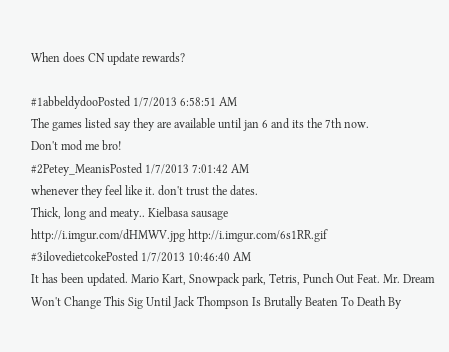When does CN update rewards?

#1abbeldydooPosted 1/7/2013 6:58:51 AM
The games listed say they are available until jan 6 and its the 7th now.
Don't mod me bro!
#2Petey_MeanisPosted 1/7/2013 7:01:42 AM
whenever they feel like it. don't trust the dates.
Thick, long and meaty.. Kielbasa sausage
http://i.imgur.com/dHMWV.jpg http://i.imgur.com/6s1RR.gif
#3ilovedietcokePosted 1/7/2013 10:46:40 AM
It has been updated. Mario Kart, Snowpack park, Tetris, Punch Out Feat. Mr. Dream
Won't Change This Sig Until Jack Thompson Is Brutally Beaten To Death By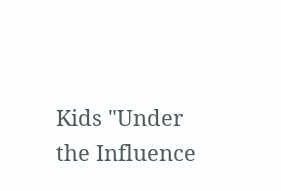Kids "Under the Influence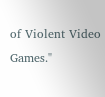of Violent Video Games."